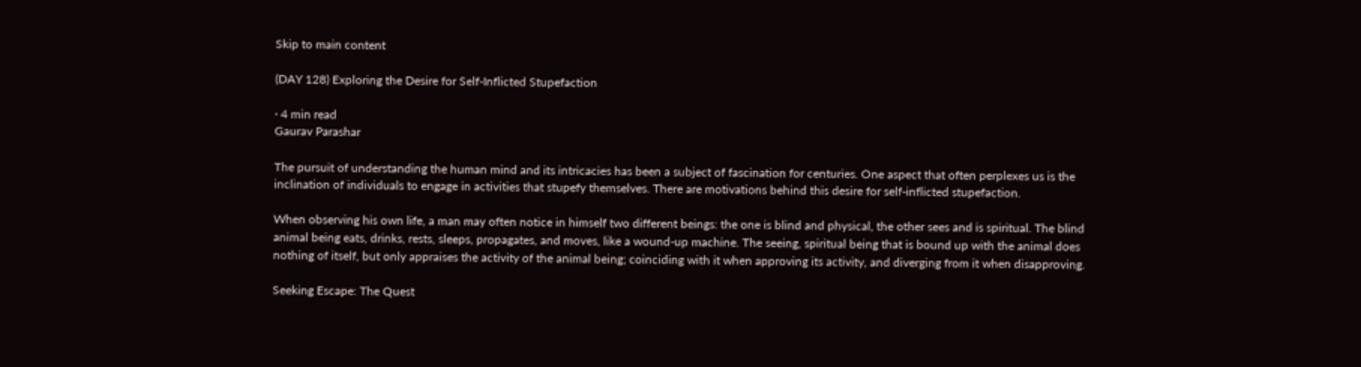Skip to main content

(DAY 128) Exploring the Desire for Self-Inflicted Stupefaction

· 4 min read
Gaurav Parashar

The pursuit of understanding the human mind and its intricacies has been a subject of fascination for centuries. One aspect that often perplexes us is the inclination of individuals to engage in activities that stupefy themselves. There are motivations behind this desire for self-inflicted stupefaction.

When observing his own life, a man may often notice in himself two different beings: the one is blind and physical, the other sees and is spiritual. The blind animal being eats, drinks, rests, sleeps, propagates, and moves, like a wound-up machine. The seeing, spiritual being that is bound up with the animal does nothing of itself, but only appraises the activity of the animal being; coinciding with it when approving its activity, and diverging from it when disapproving.

Seeking Escape: The Quest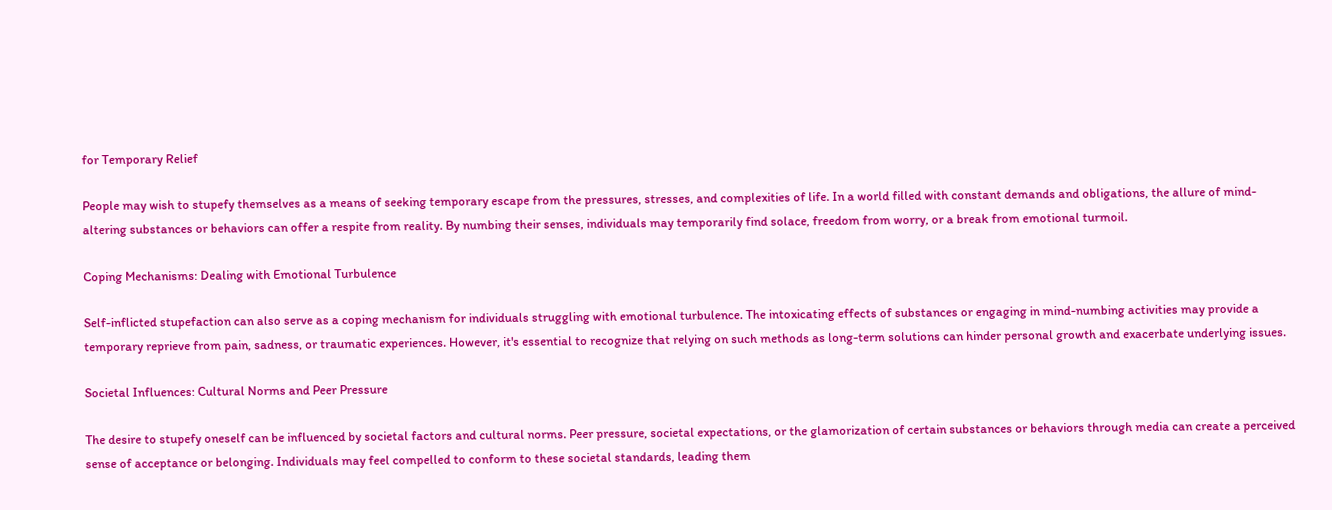for Temporary Relief

People may wish to stupefy themselves as a means of seeking temporary escape from the pressures, stresses, and complexities of life. In a world filled with constant demands and obligations, the allure of mind-altering substances or behaviors can offer a respite from reality. By numbing their senses, individuals may temporarily find solace, freedom from worry, or a break from emotional turmoil.

Coping Mechanisms: Dealing with Emotional Turbulence

Self-inflicted stupefaction can also serve as a coping mechanism for individuals struggling with emotional turbulence. The intoxicating effects of substances or engaging in mind-numbing activities may provide a temporary reprieve from pain, sadness, or traumatic experiences. However, it's essential to recognize that relying on such methods as long-term solutions can hinder personal growth and exacerbate underlying issues.

Societal Influences: Cultural Norms and Peer Pressure

The desire to stupefy oneself can be influenced by societal factors and cultural norms. Peer pressure, societal expectations, or the glamorization of certain substances or behaviors through media can create a perceived sense of acceptance or belonging. Individuals may feel compelled to conform to these societal standards, leading them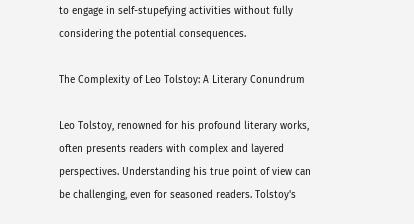to engage in self-stupefying activities without fully considering the potential consequences.

The Complexity of Leo Tolstoy: A Literary Conundrum

Leo Tolstoy, renowned for his profound literary works, often presents readers with complex and layered perspectives. Understanding his true point of view can be challenging, even for seasoned readers. Tolstoy's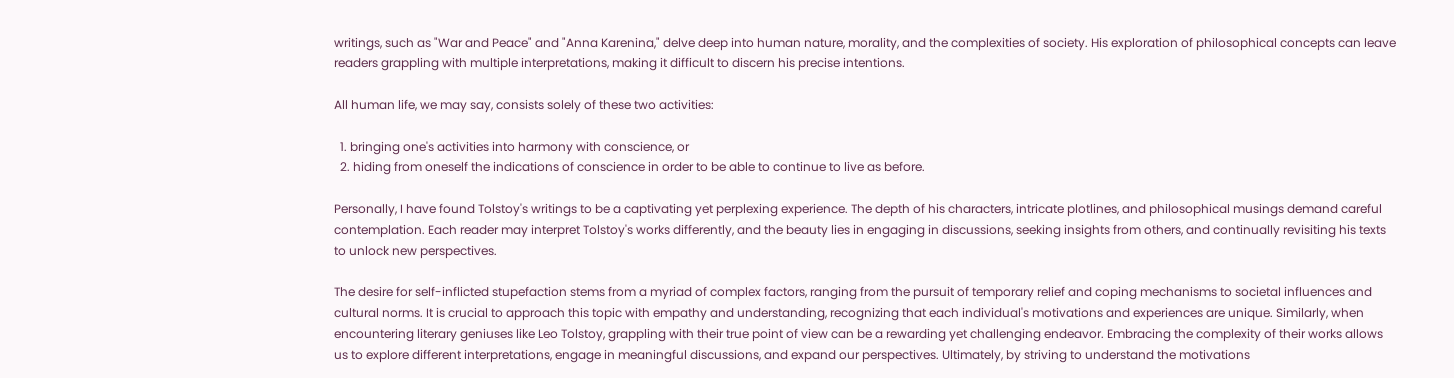writings, such as "War and Peace" and "Anna Karenina," delve deep into human nature, morality, and the complexities of society. His exploration of philosophical concepts can leave readers grappling with multiple interpretations, making it difficult to discern his precise intentions.

All human life, we may say, consists solely of these two activities:

  1. bringing one's activities into harmony with conscience, or
  2. hiding from oneself the indications of conscience in order to be able to continue to live as before.

Personally, I have found Tolstoy's writings to be a captivating yet perplexing experience. The depth of his characters, intricate plotlines, and philosophical musings demand careful contemplation. Each reader may interpret Tolstoy's works differently, and the beauty lies in engaging in discussions, seeking insights from others, and continually revisiting his texts to unlock new perspectives.

The desire for self-inflicted stupefaction stems from a myriad of complex factors, ranging from the pursuit of temporary relief and coping mechanisms to societal influences and cultural norms. It is crucial to approach this topic with empathy and understanding, recognizing that each individual's motivations and experiences are unique. Similarly, when encountering literary geniuses like Leo Tolstoy, grappling with their true point of view can be a rewarding yet challenging endeavor. Embracing the complexity of their works allows us to explore different interpretations, engage in meaningful discussions, and expand our perspectives. Ultimately, by striving to understand the motivations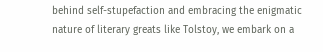behind self-stupefaction and embracing the enigmatic nature of literary greats like Tolstoy, we embark on a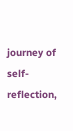journey of self-reflection,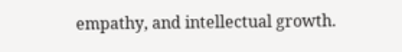empathy, and intellectual growth.